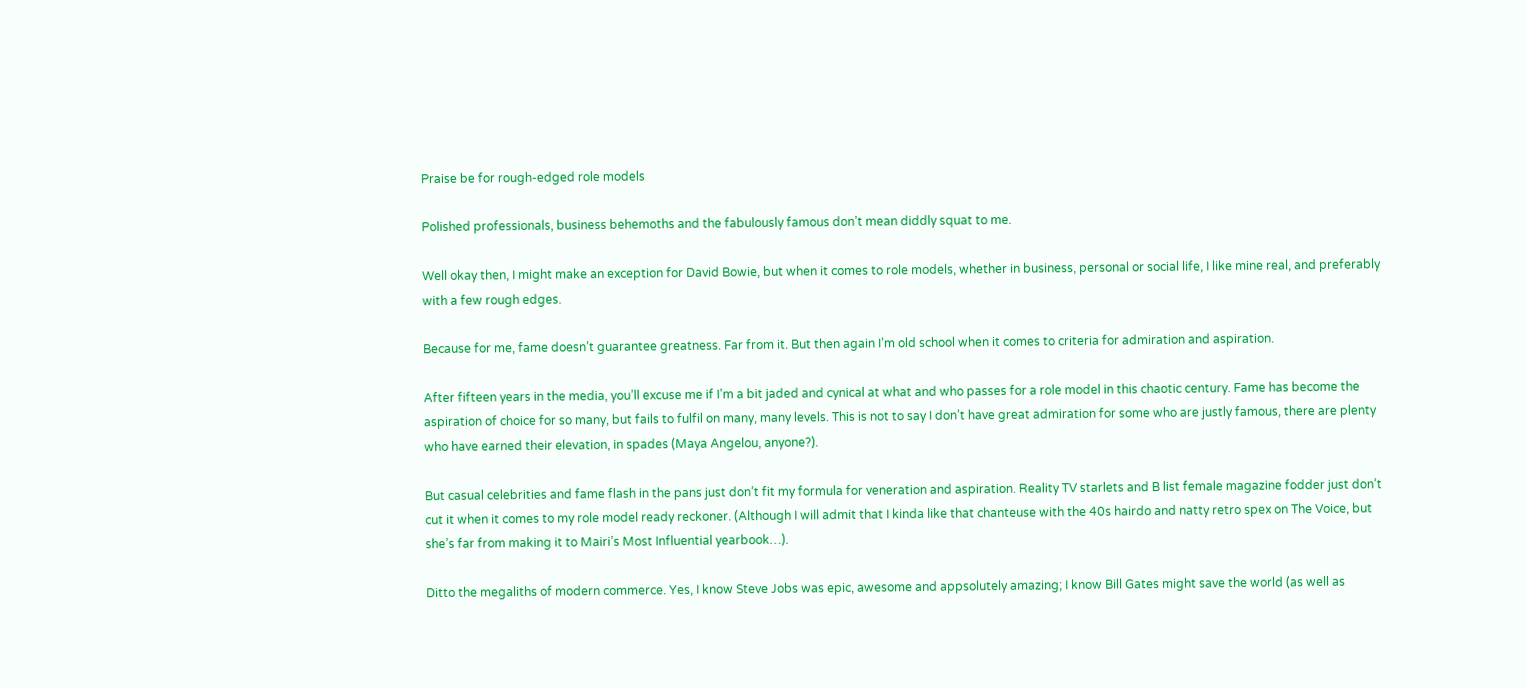Praise be for rough-edged role models

Polished professionals, business behemoths and the fabulously famous don’t mean diddly squat to me.

Well okay then, I might make an exception for David Bowie, but when it comes to role models, whether in business, personal or social life, I like mine real, and preferably with a few rough edges.

Because for me, fame doesn’t guarantee greatness. Far from it. But then again I’m old school when it comes to criteria for admiration and aspiration.

After fifteen years in the media, you’ll excuse me if I’m a bit jaded and cynical at what and who passes for a role model in this chaotic century. Fame has become the aspiration of choice for so many, but fails to fulfil on many, many levels. This is not to say I don’t have great admiration for some who are justly famous, there are plenty who have earned their elevation, in spades (Maya Angelou, anyone?).

But casual celebrities and fame flash in the pans just don’t fit my formula for veneration and aspiration. Reality TV starlets and B list female magazine fodder just don’t cut it when it comes to my role model ready reckoner. (Although I will admit that I kinda like that chanteuse with the 40s hairdo and natty retro spex on The Voice, but she’s far from making it to Mairi’s Most Influential yearbook…).

Ditto the megaliths of modern commerce. Yes, I know Steve Jobs was epic, awesome and appsolutely amazing; I know Bill Gates might save the world (as well as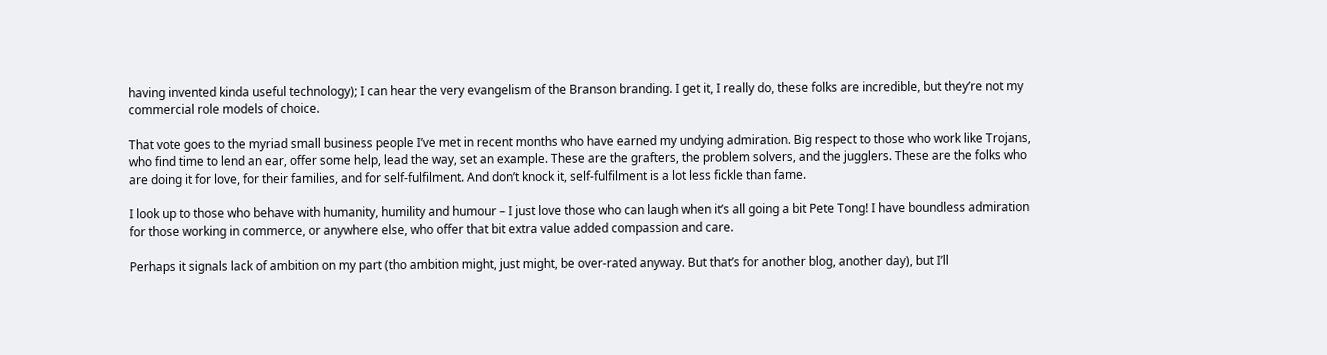having invented kinda useful technology); I can hear the very evangelism of the Branson branding. I get it, I really do, these folks are incredible, but they’re not my commercial role models of choice.

That vote goes to the myriad small business people I’ve met in recent months who have earned my undying admiration. Big respect to those who work like Trojans, who find time to lend an ear, offer some help, lead the way, set an example. These are the grafters, the problem solvers, and the jugglers. These are the folks who are doing it for love, for their families, and for self-fulfilment. And don’t knock it, self-fulfilment is a lot less fickle than fame.

I look up to those who behave with humanity, humility and humour – I just love those who can laugh when it’s all going a bit Pete Tong! I have boundless admiration for those working in commerce, or anywhere else, who offer that bit extra value added compassion and care.

Perhaps it signals lack of ambition on my part (tho ambition might, just might, be over-rated anyway. But that’s for another blog, another day), but I’ll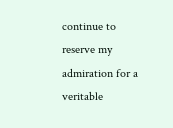continue to reserve my admiration for a veritable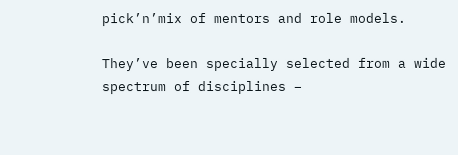pick’n’mix of mentors and role models.

They’ve been specially selected from a wide spectrum of disciplines –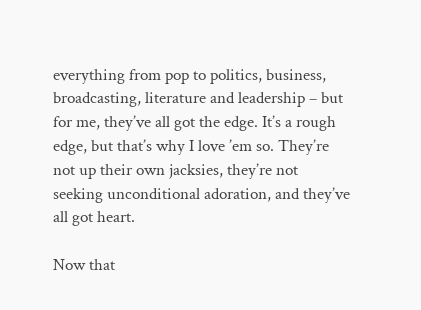everything from pop to politics, business, broadcasting, literature and leadership – but for me, they’ve all got the edge. It’s a rough edge, but that’s why I love ’em so. They’re not up their own jacksies, they’re not seeking unconditional adoration, and they’ve all got heart.

Now that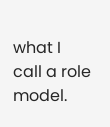what I call a role model.